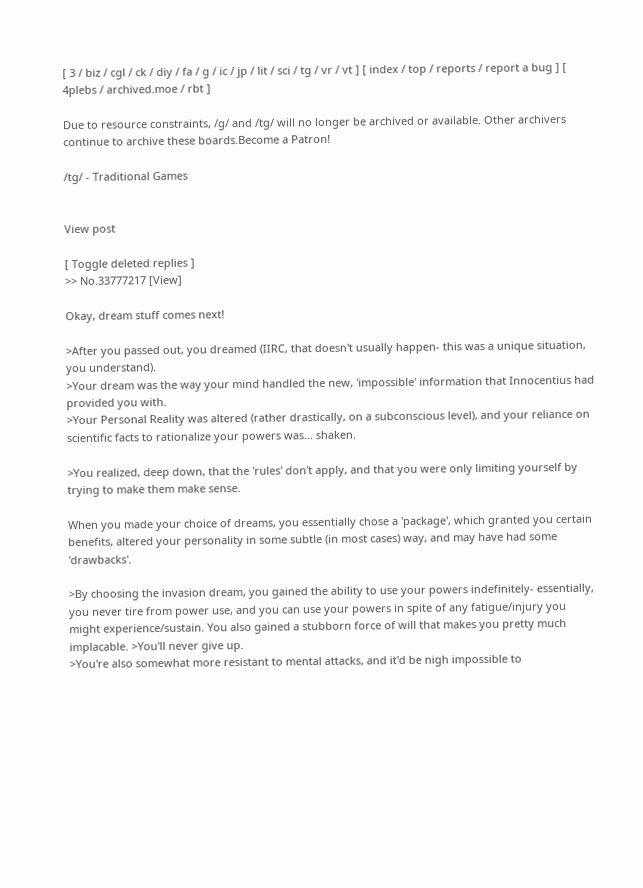[ 3 / biz / cgl / ck / diy / fa / g / ic / jp / lit / sci / tg / vr / vt ] [ index / top / reports / report a bug ] [ 4plebs / archived.moe / rbt ]

Due to resource constraints, /g/ and /tg/ will no longer be archived or available. Other archivers continue to archive these boards.Become a Patron!

/tg/ - Traditional Games


View post

[ Toggle deleted replies ]
>> No.33777217 [View]

Okay, dream stuff comes next!

>After you passed out, you dreamed (IIRC, that doesn't usually happen- this was a unique situation, you understand).
>Your dream was the way your mind handled the new, 'impossible' information that Innocentius had provided you with.
>Your Personal Reality was altered (rather drastically, on a subconscious level), and your reliance on scientific facts to rationalize your powers was... shaken.

>You realized, deep down, that the 'rules' don't apply, and that you were only limiting yourself by trying to make them make sense.

When you made your choice of dreams, you essentially chose a 'package', which granted you certain benefits, altered your personality in some subtle (in most cases) way, and may have had some 'drawbacks'.

>By choosing the invasion dream, you gained the ability to use your powers indefinitely- essentially, you never tire from power use, and you can use your powers in spite of any fatigue/injury you might experience/sustain. You also gained a stubborn force of will that makes you pretty much implacable. >You'll never give up.
>You're also somewhat more resistant to mental attacks, and it'd be nigh impossible to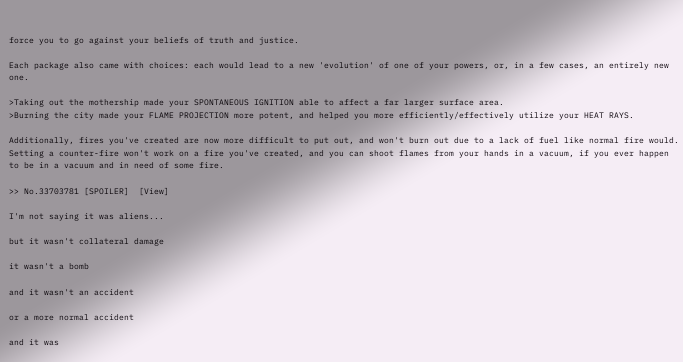force you to go against your beliefs of truth and justice.

Each package also came with choices: each would lead to a new 'evolution' of one of your powers, or, in a few cases, an entirely new one.

>Taking out the mothership made your SPONTANEOUS IGNITION able to affect a far larger surface area.
>Burning the city made your FLAME PROJECTION more potent, and helped you more efficiently/effectively utilize your HEAT RAYS.

Additionally, fires you've created are now more difficult to put out, and won't burn out due to a lack of fuel like normal fire would. Setting a counter-fire won't work on a fire you've created, and you can shoot flames from your hands in a vacuum, if you ever happen to be in a vacuum and in need of some fire.

>> No.33703781 [SPOILER]  [View]

I'm not saying it was aliens...

but it wasn't collateral damage

it wasn't a bomb

and it wasn't an accident

or a more normal accident

and it was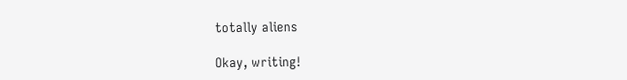totally aliens

Okay, writing!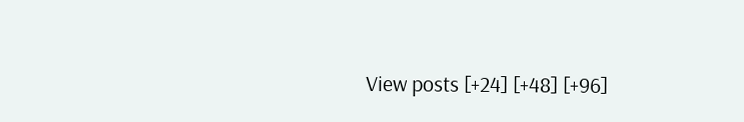View posts [+24] [+48] [+96]